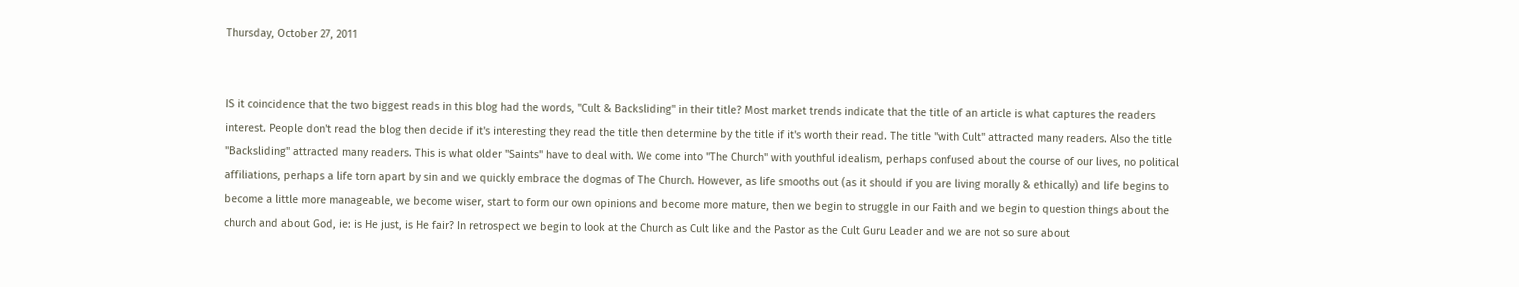Thursday, October 27, 2011


IS it coincidence that the two biggest reads in this blog had the words, "Cult & Backsliding" in their title? Most market trends indicate that the title of an article is what captures the readers interest. People don't read the blog then decide if it's interesting they read the title then determine by the title if it's worth their read. The title "with Cult" attracted many readers. Also the title "Backsliding" attracted many readers. This is what older "Saints" have to deal with. We come into "The Church" with youthful idealism, perhaps confused about the course of our lives, no political affiliations, perhaps a life torn apart by sin and we quickly embrace the dogmas of The Church. However, as life smooths out (as it should if you are living morally & ethically) and life begins to become a little more manageable, we become wiser, start to form our own opinions and become more mature, then we begin to struggle in our Faith and we begin to question things about the church and about God, ie: is He just, is He fair? In retrospect we begin to look at the Church as Cult like and the Pastor as the Cult Guru Leader and we are not so sure about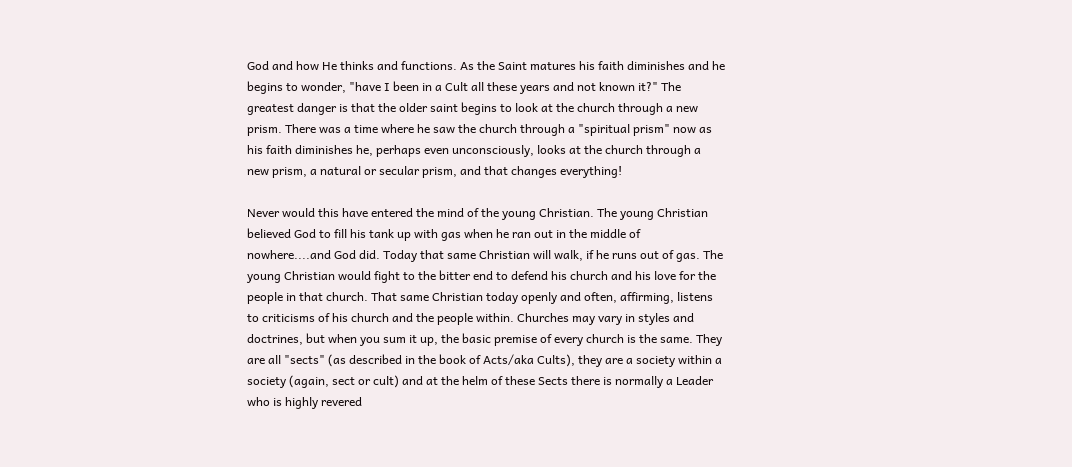God and how He thinks and functions. As the Saint matures his faith diminishes and he begins to wonder, "have I been in a Cult all these years and not known it?" The greatest danger is that the older saint begins to look at the church through a new prism. There was a time where he saw the church through a "spiritual prism" now as his faith diminishes he, perhaps even unconsciously, looks at the church through a new prism, a natural or secular prism, and that changes everything!

Never would this have entered the mind of the young Christian. The young Christian believed God to fill his tank up with gas when he ran out in the middle of nowhere....and God did. Today that same Christian will walk, if he runs out of gas. The young Christian would fight to the bitter end to defend his church and his love for the people in that church. That same Christian today openly and often, affirming, listens to criticisms of his church and the people within. Churches may vary in styles and doctrines, but when you sum it up, the basic premise of every church is the same. They are all "sects" (as described in the book of Acts/aka Cults), they are a society within a society (again, sect or cult) and at the helm of these Sects there is normally a Leader who is highly revered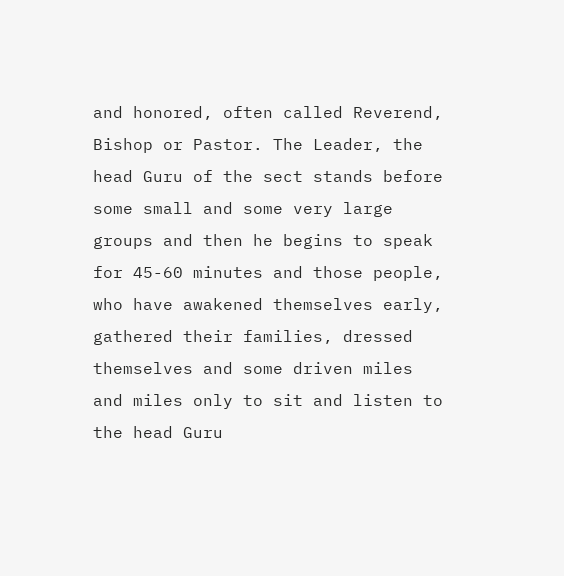and honored, often called Reverend, Bishop or Pastor. The Leader, the head Guru of the sect stands before some small and some very large groups and then he begins to speak for 45-60 minutes and those people, who have awakened themselves early, gathered their families, dressed themselves and some driven miles and miles only to sit and listen to the head Guru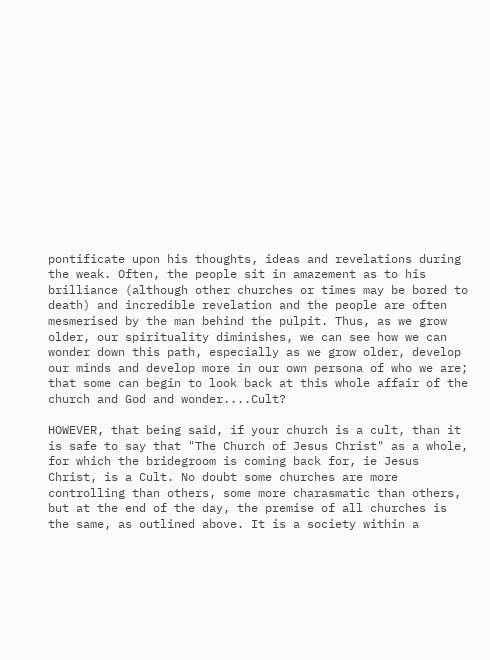pontificate upon his thoughts, ideas and revelations during the weak. Often, the people sit in amazement as to his brilliance (although other churches or times may be bored to death) and incredible revelation and the people are often mesmerised by the man behind the pulpit. Thus, as we grow older, our spirituality diminishes, we can see how we can wonder down this path, especially as we grow older, develop our minds and develop more in our own persona of who we are; that some can begin to look back at this whole affair of the church and God and wonder....Cult?

HOWEVER, that being said, if your church is a cult, than it is safe to say that "The Church of Jesus Christ" as a whole, for which the bridegroom is coming back for, ie Jesus Christ, is a Cult. No doubt some churches are more controlling than others, some more charasmatic than others, but at the end of the day, the premise of all churches is the same, as outlined above. It is a society within a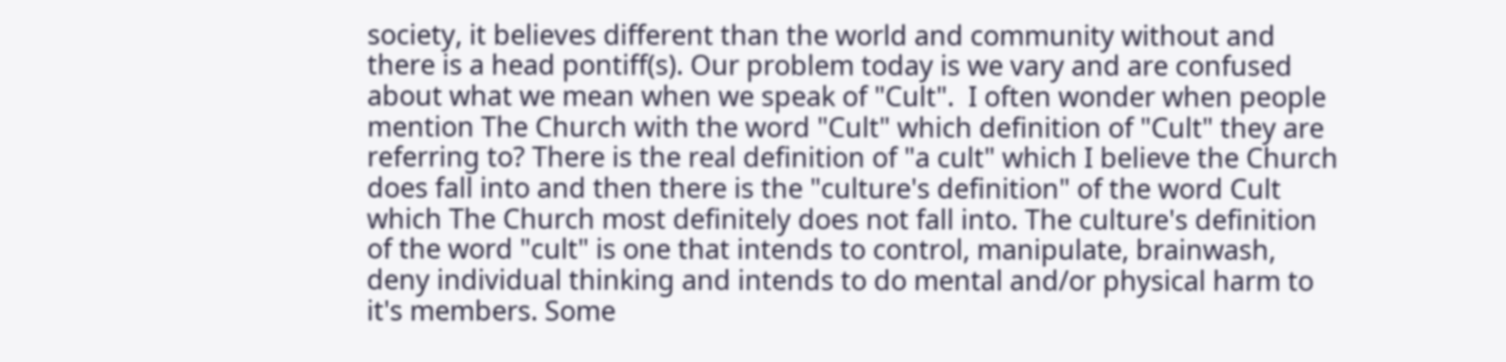society, it believes different than the world and community without and there is a head pontiff(s). Our problem today is we vary and are confused about what we mean when we speak of "Cult".  I often wonder when people mention The Church with the word "Cult" which definition of "Cult" they are referring to? There is the real definition of "a cult" which I believe the Church does fall into and then there is the "culture's definition" of the word Cult which The Church most definitely does not fall into. The culture's definition of the word "cult" is one that intends to control, manipulate, brainwash, deny individual thinking and intends to do mental and/or physical harm to it's members. Some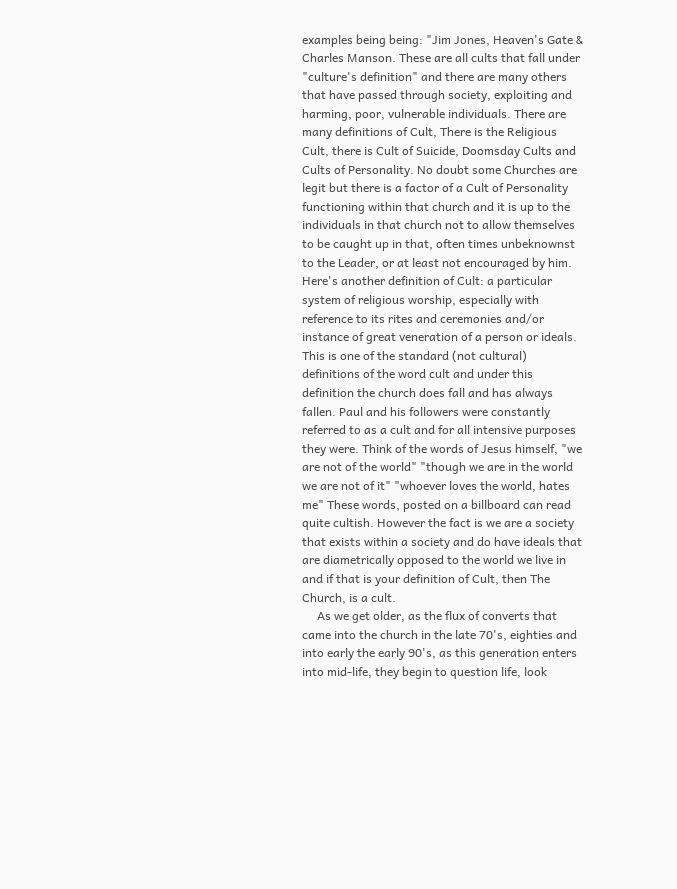examples being being: "Jim Jones, Heaven's Gate & Charles Manson. These are all cults that fall under "culture's definition" and there are many others that have passed through society, exploiting and harming, poor, vulnerable individuals. There are many definitions of Cult, There is the Religious Cult, there is Cult of Suicide, Doomsday Cults and Cults of Personality. No doubt some Churches are legit but there is a factor of a Cult of Personality functioning within that church and it is up to the individuals in that church not to allow themselves to be caught up in that, often times unbeknownst to the Leader, or at least not encouraged by him. Here's another definition of Cult: a particular system of religious worship, especially with reference to its rites and ceremonies and/or instance of great veneration of a person or ideals. This is one of the standard (not cultural) definitions of the word cult and under this definition the church does fall and has always fallen. Paul and his followers were constantly referred to as a cult and for all intensive purposes they were. Think of the words of Jesus himself, "we are not of the world" "though we are in the world we are not of it" "whoever loves the world, hates me" These words, posted on a billboard can read quite cultish. However the fact is we are a society that exists within a society and do have ideals that are diametrically opposed to the world we live in and if that is your definition of Cult, then The Church, is a cult.
     As we get older, as the flux of converts that came into the church in the late 70's, eighties and into early the early 90's, as this generation enters into mid-life, they begin to question life, look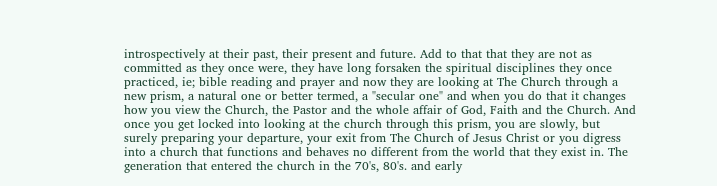introspectively at their past, their present and future. Add to that that they are not as committed as they once were, they have long forsaken the spiritual disciplines they once practiced, ie; bible reading and prayer and now they are looking at The Church through a new prism, a natural one or better termed, a "secular one" and when you do that it changes how you view the Church, the Pastor and the whole affair of God, Faith and the Church. And once you get locked into looking at the church through this prism, you are slowly, but surely preparing your departure, your exit from The Church of Jesus Christ or you digress into a church that functions and behaves no different from the world that they exist in. The generation that entered the church in the 70's, 80's. and early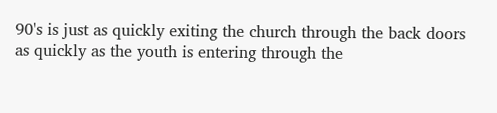90's is just as quickly exiting the church through the back doors as quickly as the youth is entering through the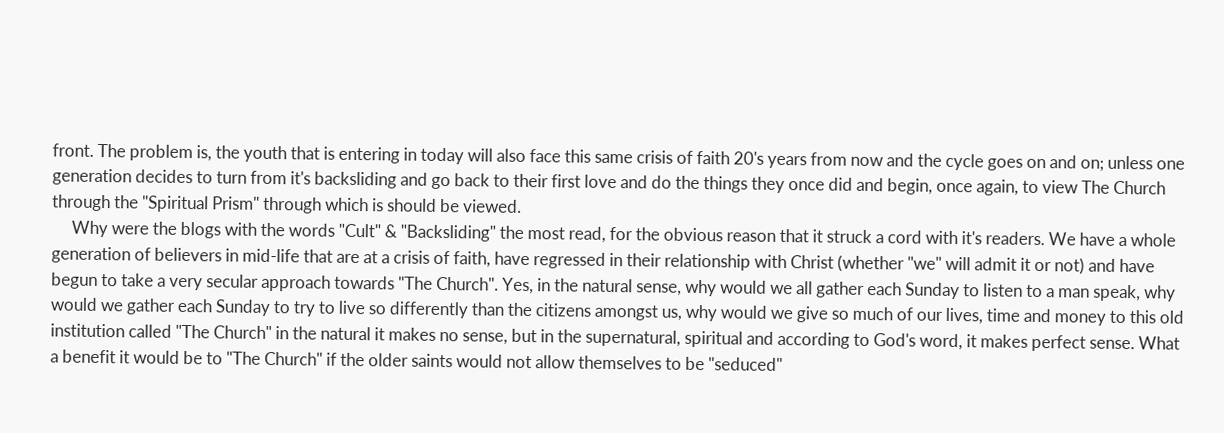front. The problem is, the youth that is entering in today will also face this same crisis of faith 20's years from now and the cycle goes on and on; unless one generation decides to turn from it's backsliding and go back to their first love and do the things they once did and begin, once again, to view The Church through the "Spiritual Prism" through which is should be viewed.
     Why were the blogs with the words "Cult" & "Backsliding" the most read, for the obvious reason that it struck a cord with it's readers. We have a whole generation of believers in mid-life that are at a crisis of faith, have regressed in their relationship with Christ (whether "we" will admit it or not) and have begun to take a very secular approach towards "The Church". Yes, in the natural sense, why would we all gather each Sunday to listen to a man speak, why would we gather each Sunday to try to live so differently than the citizens amongst us, why would we give so much of our lives, time and money to this old institution called "The Church" in the natural it makes no sense, but in the supernatural, spiritual and according to God's word, it makes perfect sense. What a benefit it would be to "The Church" if the older saints would not allow themselves to be "seduced"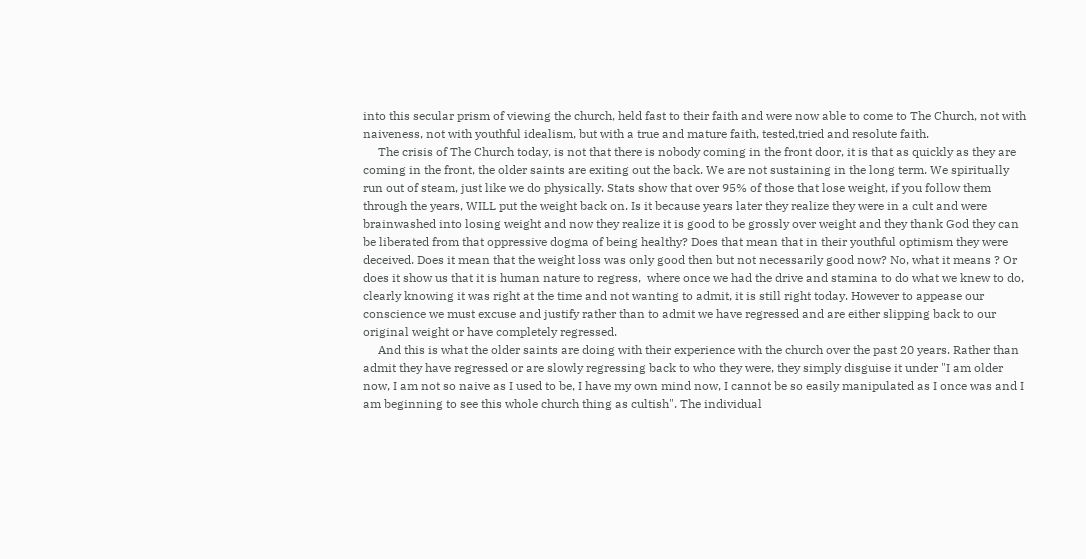into this secular prism of viewing the church, held fast to their faith and were now able to come to The Church, not with naiveness, not with youthful idealism, but with a true and mature faith, tested,tried and resolute faith.
     The crisis of The Church today, is not that there is nobody coming in the front door, it is that as quickly as they are coming in the front, the older saints are exiting out the back. We are not sustaining in the long term. We spiritually run out of steam, just like we do physically. Stats show that over 95% of those that lose weight, if you follow them through the years, WILL put the weight back on. Is it because years later they realize they were in a cult and were brainwashed into losing weight and now they realize it is good to be grossly over weight and they thank God they can be liberated from that oppressive dogma of being healthy? Does that mean that in their youthful optimism they were deceived. Does it mean that the weight loss was only good then but not necessarily good now? No, what it means ? Or does it show us that it is human nature to regress,  where once we had the drive and stamina to do what we knew to do,  clearly knowing it was right at the time and not wanting to admit, it is still right today. However to appease our conscience we must excuse and justify rather than to admit we have regressed and are either slipping back to our original weight or have completely regressed.
     And this is what the older saints are doing with their experience with the church over the past 20 years. Rather than admit they have regressed or are slowly regressing back to who they were, they simply disguise it under "I am older now, I am not so naive as I used to be, I have my own mind now, I cannot be so easily manipulated as I once was and I am beginning to see this whole church thing as cultish". The individual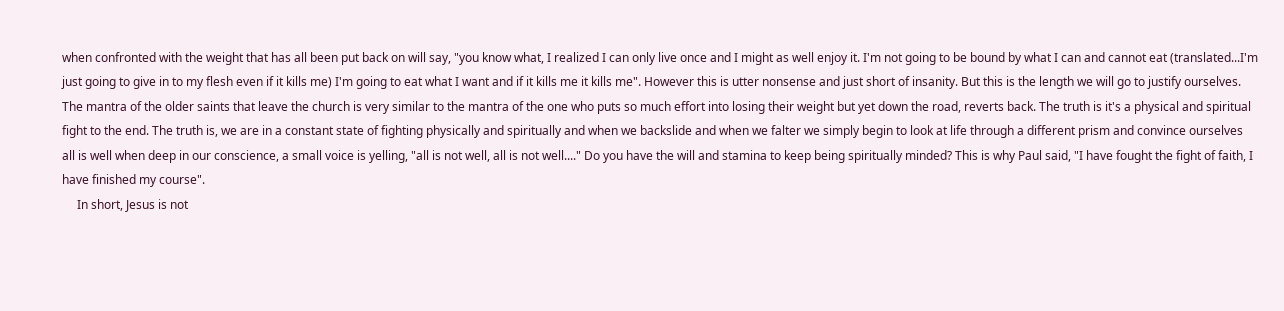when confronted with the weight that has all been put back on will say, "you know what, I realized I can only live once and I might as well enjoy it. I'm not going to be bound by what I can and cannot eat (translated...I'm just going to give in to my flesh even if it kills me) I'm going to eat what I want and if it kills me it kills me". However this is utter nonsense and just short of insanity. But this is the length we will go to justify ourselves. The mantra of the older saints that leave the church is very similar to the mantra of the one who puts so much effort into losing their weight but yet down the road, reverts back. The truth is it's a physical and spiritual fight to the end. The truth is, we are in a constant state of fighting physically and spiritually and when we backslide and when we falter we simply begin to look at life through a different prism and convince ourselves all is well when deep in our conscience, a small voice is yelling, "all is not well, all is not well...." Do you have the will and stamina to keep being spiritually minded? This is why Paul said, "I have fought the fight of faith, I have finished my course".
     In short, Jesus is not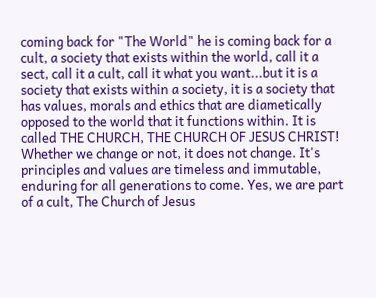coming back for "The World" he is coming back for a cult, a society that exists within the world, call it a sect, call it a cult, call it what you want...but it is a society that exists within a society, it is a society that has values, morals and ethics that are diametically opposed to the world that it functions within. It is called THE CHURCH, THE CHURCH OF JESUS CHRIST! Whether we change or not, it does not change. It's principles and values are timeless and immutable, enduring for all generations to come. Yes, we are part of a cult, The Church of Jesus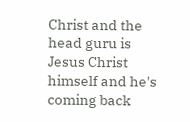Christ and the head guru is Jesus Christ himself and he's coming back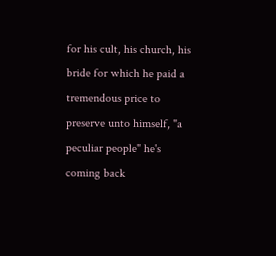for his cult, his church, his bride for which he paid a tremendous price to preserve unto himself, "a peculiar people" he's coming back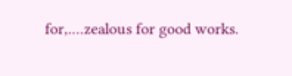for,....zealous for good works.